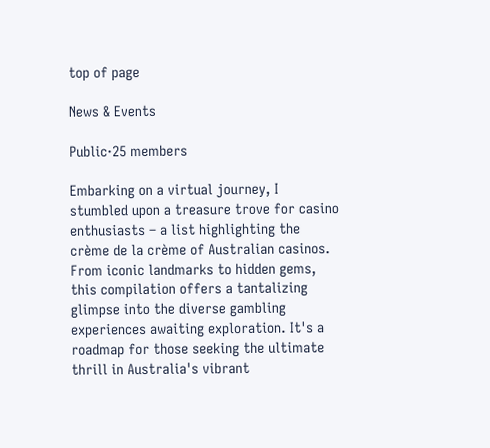top of page

News & Events

Public·25 members

Embarking on a virtual journey, I stumbled upon a treasure trove for casino enthusiasts – a list highlighting the crème de la crème of Australian casinos. From iconic landmarks to hidden gems, this compilation offers a tantalizing glimpse into the diverse gambling experiences awaiting exploration. It's a roadmap for those seeking the ultimate thrill in Australia's vibrant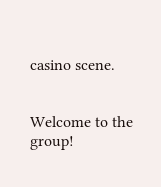casino scene.


Welcome to the group!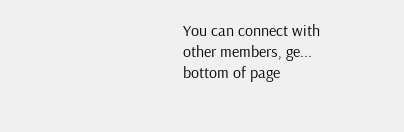You can connect with other members, ge...
bottom of page